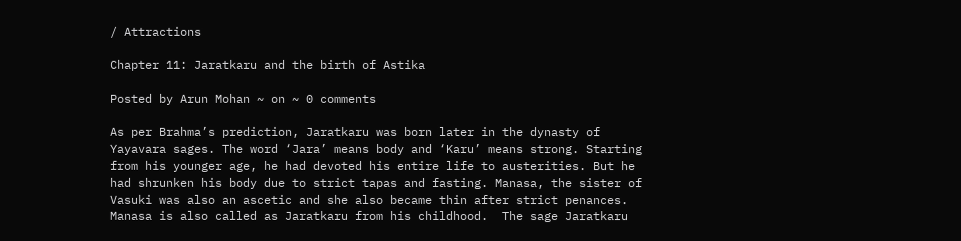/ Attractions

Chapter 11: Jaratkaru and the birth of Astika

Posted by Arun Mohan ~ on ~ 0 comments

As per Brahma’s prediction, Jaratkaru was born later in the dynasty of Yayavara sages. The word ‘Jara’ means body and ‘Karu’ means strong. Starting from his younger age, he had devoted his entire life to austerities. But he had shrunken his body due to strict tapas and fasting. Manasa, the sister of Vasuki was also an ascetic and she also became thin after strict penances. Manasa is also called as Jaratkaru from his childhood.  The sage Jaratkaru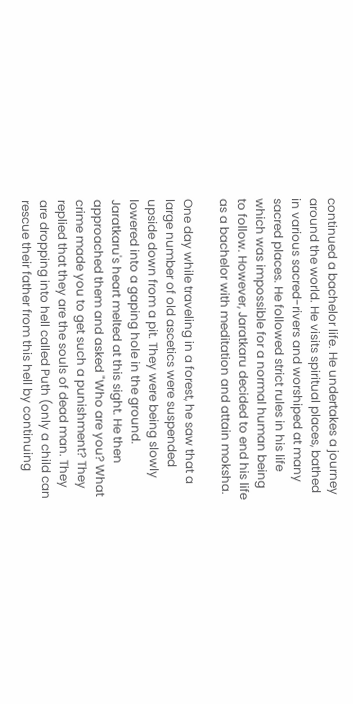continued a bachelor life. He undertakes a journey around the world. He visits spiritual places, bathed in various sacred-rivers and worshiped at many sacred places. He followed strict rules in his life which was impossible for a normal human being to follow. However, Jaratkaru decided to end his life as a bachelor with meditation and attain moksha.

One day while traveling in a forest, he saw that a large number of old ascetics were suspended upside down from a pit. They were being slowly lowered into a gaping hole in the ground. Jaratkaru's heart melted at this sight. He then approached them and asked "Who are you? What crime made you to get such a punishment? They replied that they are the souls of dead man. They are dropping into hell called Puth (only a child can rescue their father from this hell by continuing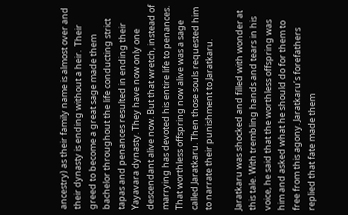ancestry) as their family name is almost over and their dynasty is ending without a heir.  Their greed to become a great sage made them bachelor throughout the life conducting strict tapas and penances resulted in ending their Yayavara dynasty. They have now only one descendant alive now. But that wretch, instead of marrying has devoted his entire life to penances. That worthless offspring now alive was a sage called Jaratkaru. Then those souls requested him to narrate their punishment to Jaratkaru.

Jaratkaru was shocked and filled with wonder at this tale. With trembling hands and tears in his voice, he said that the worthless offspring was him and asked what he should do for them to free from this agony. Jaratkaru’s forefathers replied that fate made them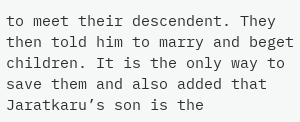to meet their descendent. They then told him to marry and beget children. It is the only way to save them and also added that Jaratkaru’s son is the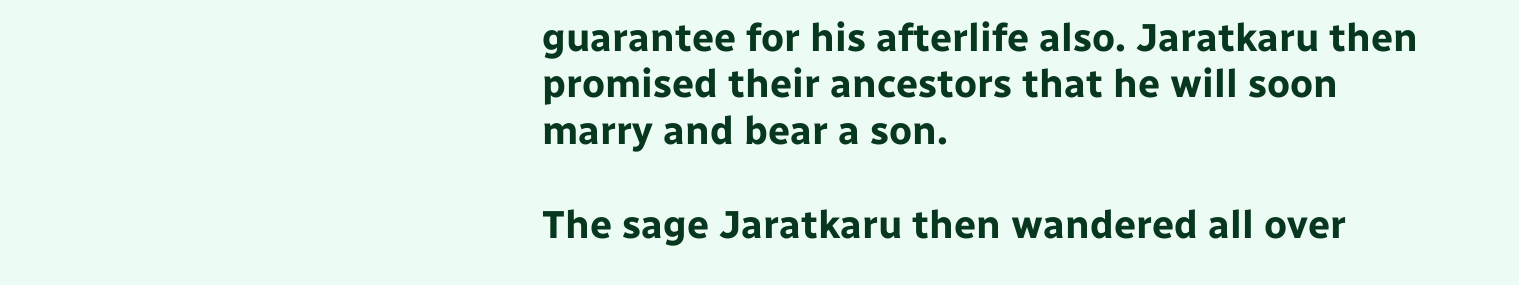guarantee for his afterlife also. Jaratkaru then promised their ancestors that he will soon marry and bear a son.

The sage Jaratkaru then wandered all over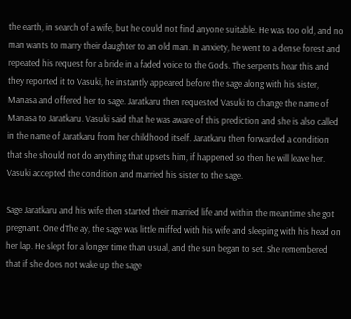the earth, in search of a wife, but he could not find anyone suitable. He was too old, and no man wants to marry their daughter to an old man. In anxiety, he went to a dense forest and repeated his request for a bride in a faded voice to the Gods. The serpents hear this and they reported it to Vasuki, he instantly appeared before the sage along with his sister, Manasa and offered her to sage. Jaratkaru then requested Vasuki to change the name of Manasa to Jaratkaru. Vasuki said that he was aware of this prediction and she is also called in the name of Jaratkaru from her childhood itself. Jaratkaru then forwarded a condition that she should not do anything that upsets him, if happened so then he will leave her. Vasuki accepted the condition and married his sister to the sage.

Sage Jaratkaru and his wife then started their married life and within the meantime she got pregnant. One dThe ay, the sage was little miffed with his wife and sleeping with his head on her lap. He slept for a longer time than usual, and the sun began to set. She remembered that if she does not wake up the sage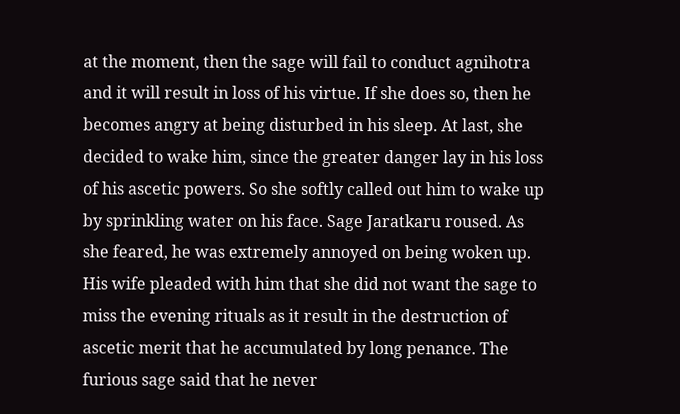at the moment, then the sage will fail to conduct agnihotra and it will result in loss of his virtue. If she does so, then he becomes angry at being disturbed in his sleep. At last, she decided to wake him, since the greater danger lay in his loss of his ascetic powers. So she softly called out him to wake up by sprinkling water on his face. Sage Jaratkaru roused. As she feared, he was extremely annoyed on being woken up. His wife pleaded with him that she did not want the sage to miss the evening rituals as it result in the destruction of ascetic merit that he accumulated by long penance. The furious sage said that he never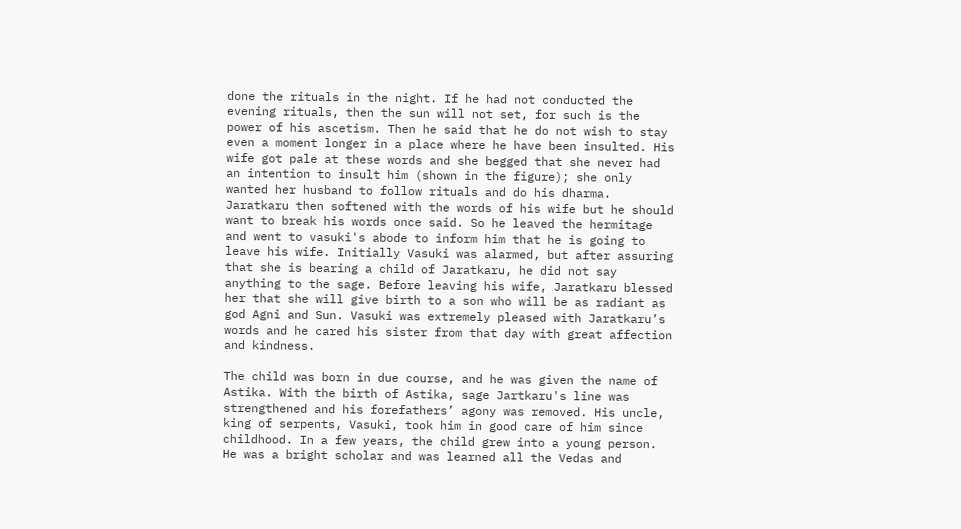done the rituals in the night. If he had not conducted the evening rituals, then the sun will not set, for such is the power of his ascetism. Then he said that he do not wish to stay even a moment longer in a place where he have been insulted. His wife got pale at these words and she begged that she never had an intention to insult him (shown in the figure); she only wanted her husband to follow rituals and do his dharma. Jaratkaru then softened with the words of his wife but he should want to break his words once said. So he leaved the hermitage and went to vasuki's abode to inform him that he is going to leave his wife. Initially Vasuki was alarmed, but after assuring that she is bearing a child of Jaratkaru, he did not say anything to the sage. Before leaving his wife, Jaratkaru blessed her that she will give birth to a son who will be as radiant as god Agni and Sun. Vasuki was extremely pleased with Jaratkaru’s words and he cared his sister from that day with great affection and kindness.

The child was born in due course, and he was given the name of Astika. With the birth of Astika, sage Jartkaru's line was strengthened and his forefathers’ agony was removed. His uncle, king of serpents, Vasuki, took him in good care of him since childhood. In a few years, the child grew into a young person. He was a bright scholar and was learned all the Vedas and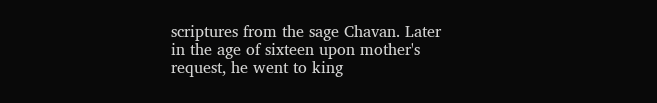scriptures from the sage Chavan. Later in the age of sixteen upon mother's request, he went to king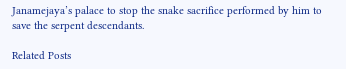Janamejaya’s palace to stop the snake sacrifice performed by him to save the serpent descendants.

Related Posts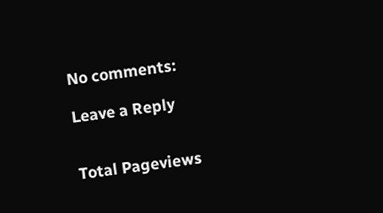No comments:

Leave a Reply


Total Pageviews